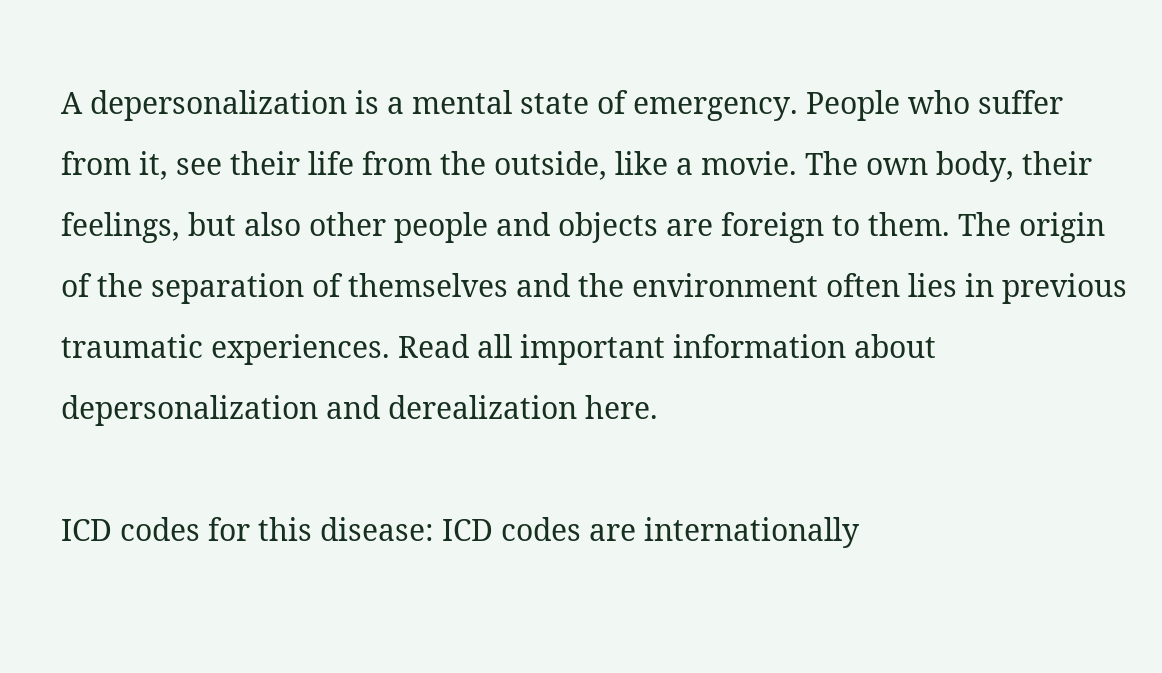A depersonalization is a mental state of emergency. People who suffer from it, see their life from the outside, like a movie. The own body, their feelings, but also other people and objects are foreign to them. The origin of the separation of themselves and the environment often lies in previous traumatic experiences. Read all important information about depersonalization and derealization here.

ICD codes for this disease: ICD codes are internationally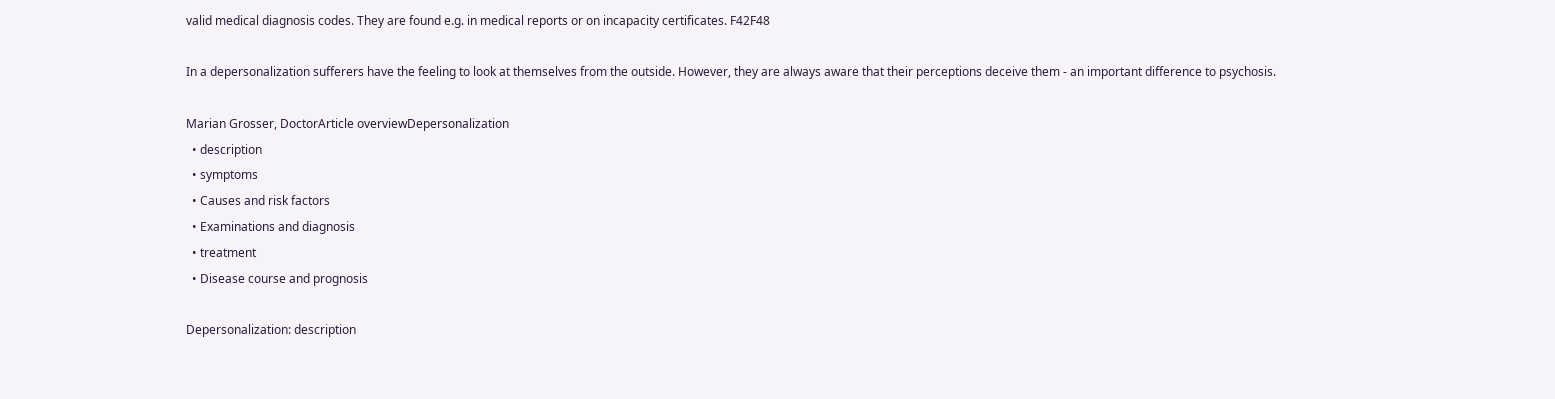valid medical diagnosis codes. They are found e.g. in medical reports or on incapacity certificates. F42F48

In a depersonalization sufferers have the feeling to look at themselves from the outside. However, they are always aware that their perceptions deceive them - an important difference to psychosis.

Marian Grosser, DoctorArticle overviewDepersonalization
  • description
  • symptoms
  • Causes and risk factors
  • Examinations and diagnosis
  • treatment
  • Disease course and prognosis

Depersonalization: description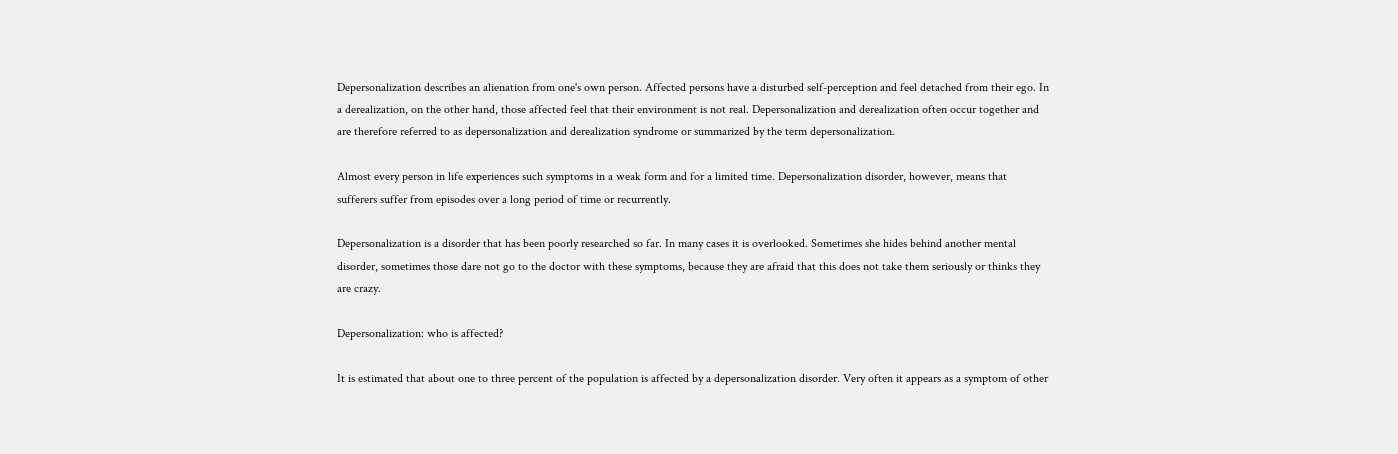Depersonalization describes an alienation from one's own person. Affected persons have a disturbed self-perception and feel detached from their ego. In a derealization, on the other hand, those affected feel that their environment is not real. Depersonalization and derealization often occur together and are therefore referred to as depersonalization and derealization syndrome or summarized by the term depersonalization.

Almost every person in life experiences such symptoms in a weak form and for a limited time. Depersonalization disorder, however, means that sufferers suffer from episodes over a long period of time or recurrently.

Depersonalization is a disorder that has been poorly researched so far. In many cases it is overlooked. Sometimes she hides behind another mental disorder, sometimes those dare not go to the doctor with these symptoms, because they are afraid that this does not take them seriously or thinks they are crazy.

Depersonalization: who is affected?

It is estimated that about one to three percent of the population is affected by a depersonalization disorder. Very often it appears as a symptom of other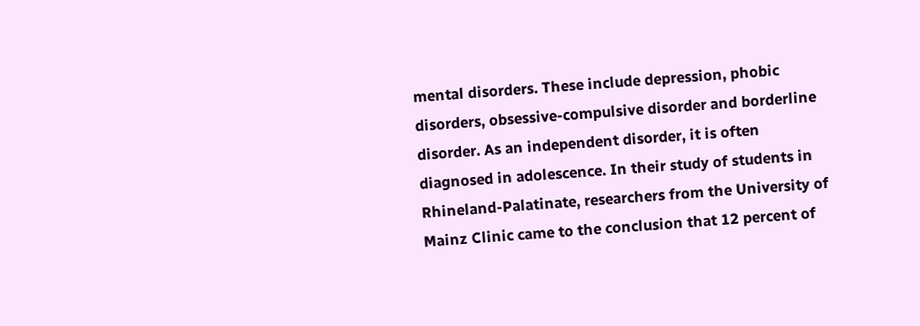mental disorders. These include depression, phobic disorders, obsessive-compulsive disorder and borderline disorder. As an independent disorder, it is often diagnosed in adolescence. In their study of students in Rhineland-Palatinate, researchers from the University of Mainz Clinic came to the conclusion that 12 percent of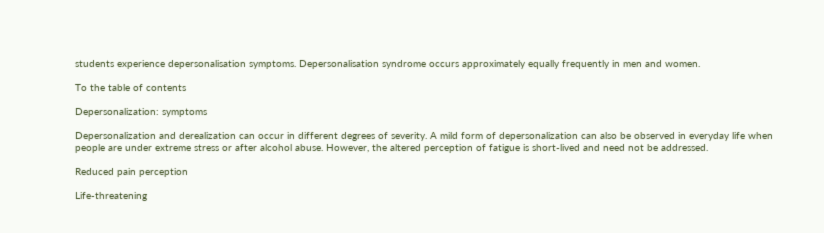students experience depersonalisation symptoms. Depersonalisation syndrome occurs approximately equally frequently in men and women.

To the table of contents

Depersonalization: symptoms

Depersonalization and derealization can occur in different degrees of severity. A mild form of depersonalization can also be observed in everyday life when people are under extreme stress or after alcohol abuse. However, the altered perception of fatigue is short-lived and need not be addressed.

Reduced pain perception

Life-threatening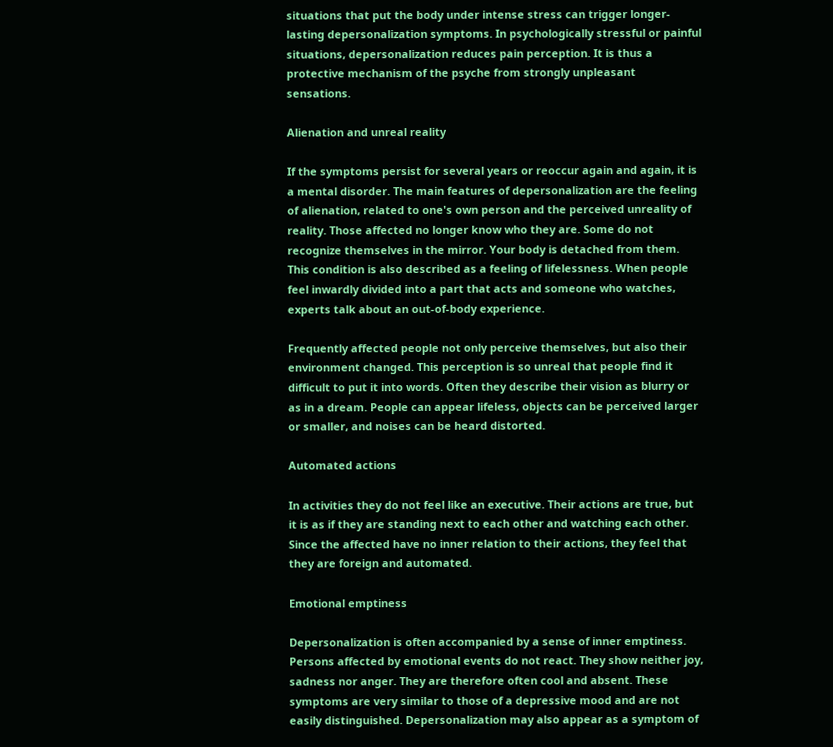situations that put the body under intense stress can trigger longer-lasting depersonalization symptoms. In psychologically stressful or painful situations, depersonalization reduces pain perception. It is thus a protective mechanism of the psyche from strongly unpleasant sensations.

Alienation and unreal reality

If the symptoms persist for several years or reoccur again and again, it is a mental disorder. The main features of depersonalization are the feeling of alienation, related to one's own person and the perceived unreality of reality. Those affected no longer know who they are. Some do not recognize themselves in the mirror. Your body is detached from them. This condition is also described as a feeling of lifelessness. When people feel inwardly divided into a part that acts and someone who watches, experts talk about an out-of-body experience.

Frequently affected people not only perceive themselves, but also their environment changed. This perception is so unreal that people find it difficult to put it into words. Often they describe their vision as blurry or as in a dream. People can appear lifeless, objects can be perceived larger or smaller, and noises can be heard distorted.

Automated actions

In activities they do not feel like an executive. Their actions are true, but it is as if they are standing next to each other and watching each other. Since the affected have no inner relation to their actions, they feel that they are foreign and automated.

Emotional emptiness

Depersonalization is often accompanied by a sense of inner emptiness. Persons affected by emotional events do not react. They show neither joy, sadness nor anger. They are therefore often cool and absent. These symptoms are very similar to those of a depressive mood and are not easily distinguished. Depersonalization may also appear as a symptom of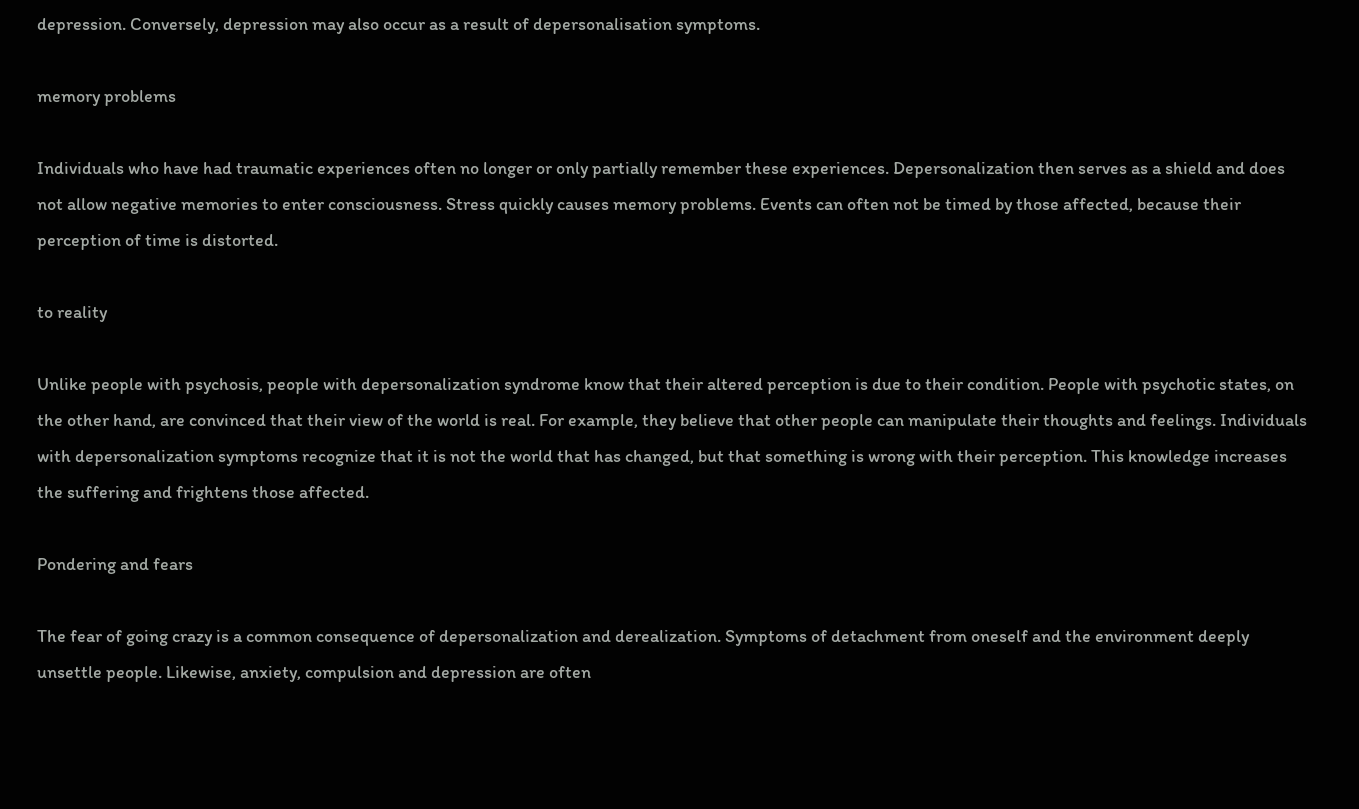depression. Conversely, depression may also occur as a result of depersonalisation symptoms.

memory problems

Individuals who have had traumatic experiences often no longer or only partially remember these experiences. Depersonalization then serves as a shield and does not allow negative memories to enter consciousness. Stress quickly causes memory problems. Events can often not be timed by those affected, because their perception of time is distorted.

to reality

Unlike people with psychosis, people with depersonalization syndrome know that their altered perception is due to their condition. People with psychotic states, on the other hand, are convinced that their view of the world is real. For example, they believe that other people can manipulate their thoughts and feelings. Individuals with depersonalization symptoms recognize that it is not the world that has changed, but that something is wrong with their perception. This knowledge increases the suffering and frightens those affected.

Pondering and fears

The fear of going crazy is a common consequence of depersonalization and derealization. Symptoms of detachment from oneself and the environment deeply unsettle people. Likewise, anxiety, compulsion and depression are often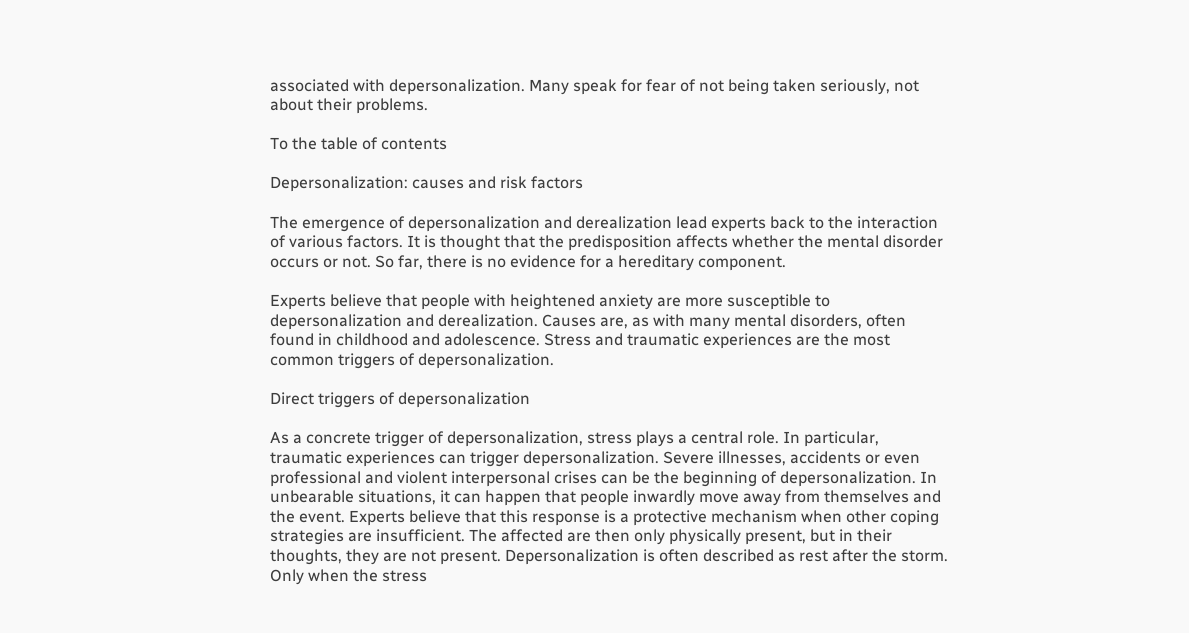associated with depersonalization. Many speak for fear of not being taken seriously, not about their problems.

To the table of contents

Depersonalization: causes and risk factors

The emergence of depersonalization and derealization lead experts back to the interaction of various factors. It is thought that the predisposition affects whether the mental disorder occurs or not. So far, there is no evidence for a hereditary component.

Experts believe that people with heightened anxiety are more susceptible to depersonalization and derealization. Causes are, as with many mental disorders, often found in childhood and adolescence. Stress and traumatic experiences are the most common triggers of depersonalization.

Direct triggers of depersonalization

As a concrete trigger of depersonalization, stress plays a central role. In particular, traumatic experiences can trigger depersonalization. Severe illnesses, accidents or even professional and violent interpersonal crises can be the beginning of depersonalization. In unbearable situations, it can happen that people inwardly move away from themselves and the event. Experts believe that this response is a protective mechanism when other coping strategies are insufficient. The affected are then only physically present, but in their thoughts, they are not present. Depersonalization is often described as rest after the storm. Only when the stress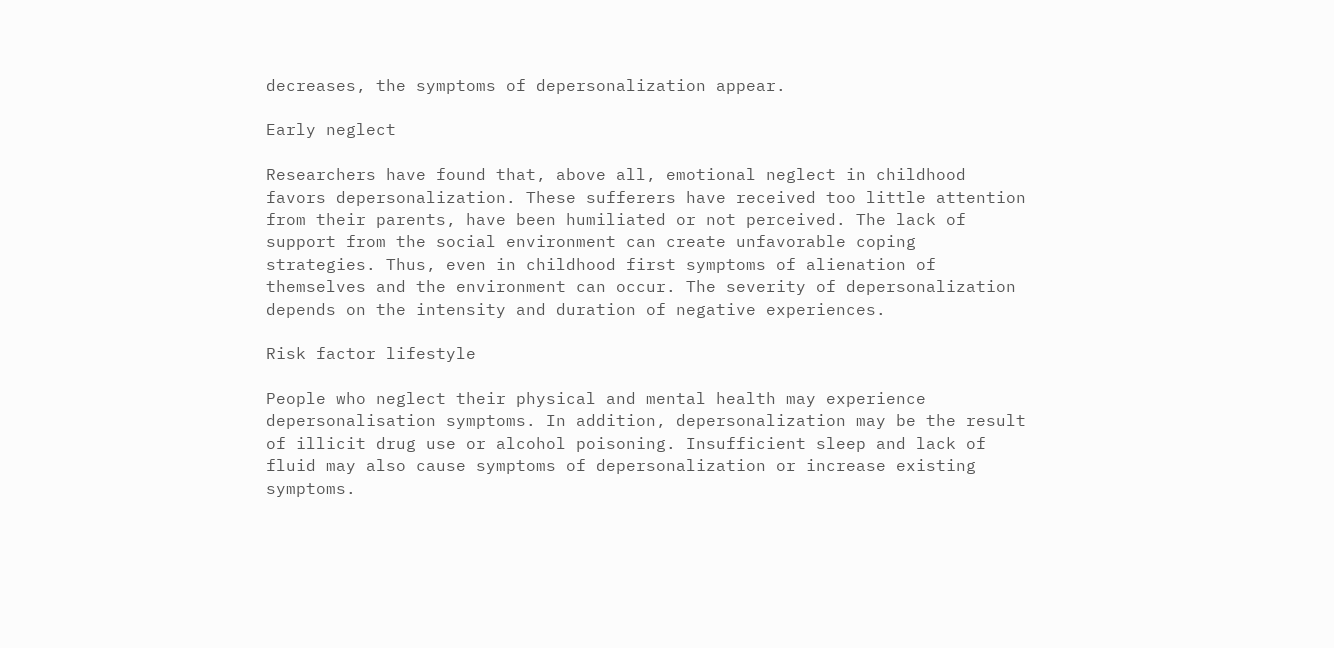decreases, the symptoms of depersonalization appear.

Early neglect

Researchers have found that, above all, emotional neglect in childhood favors depersonalization. These sufferers have received too little attention from their parents, have been humiliated or not perceived. The lack of support from the social environment can create unfavorable coping strategies. Thus, even in childhood first symptoms of alienation of themselves and the environment can occur. The severity of depersonalization depends on the intensity and duration of negative experiences.

Risk factor lifestyle

People who neglect their physical and mental health may experience depersonalisation symptoms. In addition, depersonalization may be the result of illicit drug use or alcohol poisoning. Insufficient sleep and lack of fluid may also cause symptoms of depersonalization or increase existing symptoms.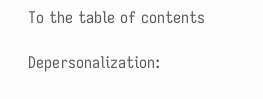To the table of contents

Depersonalization: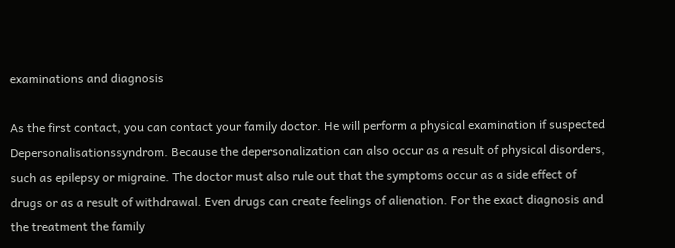examinations and diagnosis

As the first contact, you can contact your family doctor. He will perform a physical examination if suspected Depersonalisationssyndrom. Because the depersonalization can also occur as a result of physical disorders, such as epilepsy or migraine. The doctor must also rule out that the symptoms occur as a side effect of drugs or as a result of withdrawal. Even drugs can create feelings of alienation. For the exact diagnosis and the treatment the family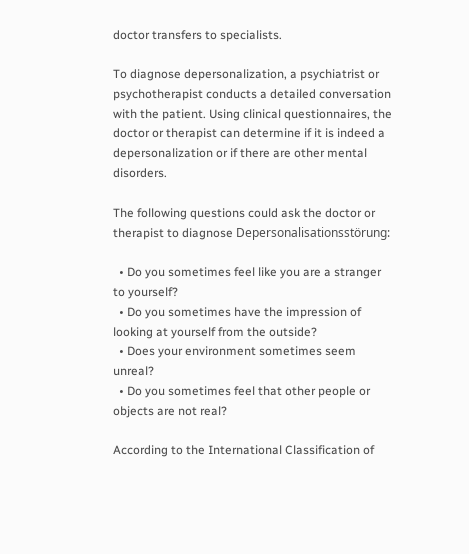doctor transfers to specialists.

To diagnose depersonalization, a psychiatrist or psychotherapist conducts a detailed conversation with the patient. Using clinical questionnaires, the doctor or therapist can determine if it is indeed a depersonalization or if there are other mental disorders.

The following questions could ask the doctor or therapist to diagnose Depersonalisationsstörung:

  • Do you sometimes feel like you are a stranger to yourself?
  • Do you sometimes have the impression of looking at yourself from the outside?
  • Does your environment sometimes seem unreal?
  • Do you sometimes feel that other people or objects are not real?

According to the International Classification of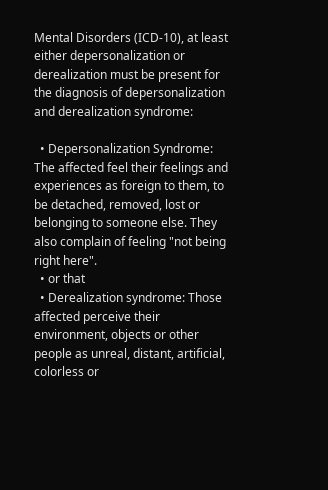Mental Disorders (ICD-10), at least either depersonalization or derealization must be present for the diagnosis of depersonalization and derealization syndrome:

  • Depersonalization Syndrome: The affected feel their feelings and experiences as foreign to them, to be detached, removed, lost or belonging to someone else. They also complain of feeling "not being right here".
  • or that
  • Derealization syndrome: Those affected perceive their environment, objects or other people as unreal, distant, artificial, colorless or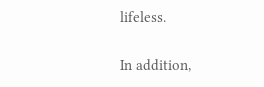lifeless.

In addition,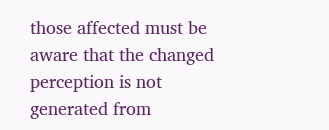those affected must be aware that the changed perception is not generated from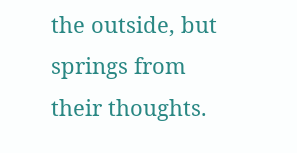the outside, but springs from their thoughts.